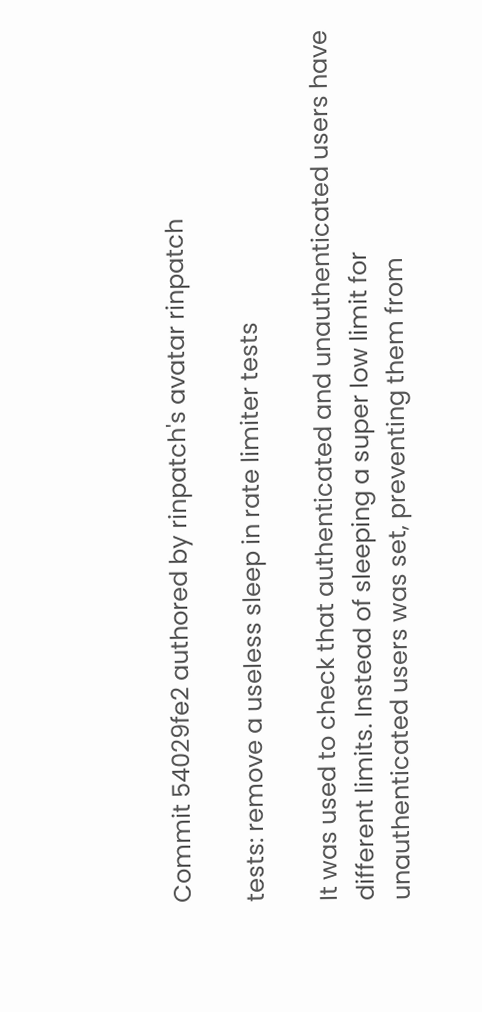Commit 54029fe2 authored by rinpatch's avatar rinpatch

tests: remove a useless sleep in rate limiter tests

It was used to check that authenticated and unauthenticated users have
different limits. Instead of sleeping a super low limit for
unauthenticated users was set, preventing them from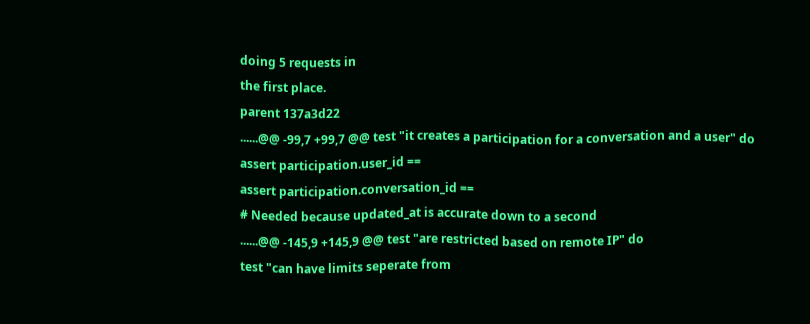doing 5 requests in
the first place.
parent 137a3d22
......@@ -99,7 +99,7 @@ test "it creates a participation for a conversation and a user" do
assert participation.user_id ==
assert participation.conversation_id ==
# Needed because updated_at is accurate down to a second
......@@ -145,9 +145,9 @@ test "are restricted based on remote IP" do
test "can have limits seperate from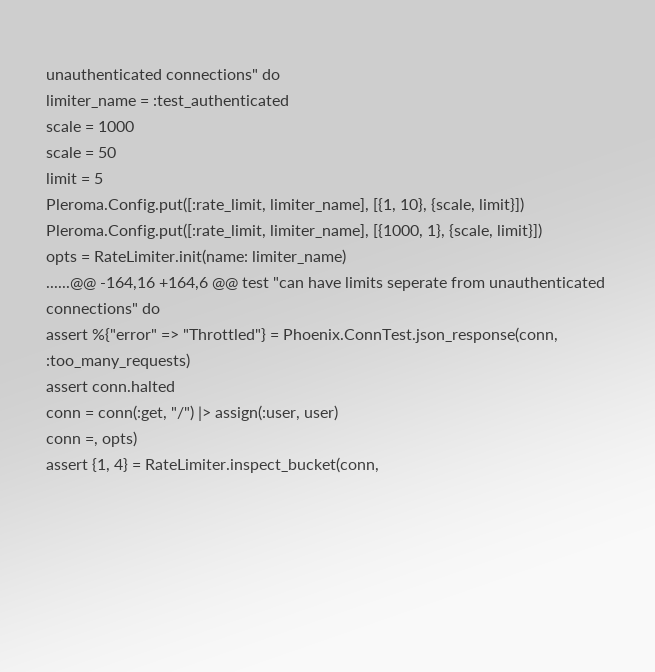unauthenticated connections" do
limiter_name = :test_authenticated
scale = 1000
scale = 50
limit = 5
Pleroma.Config.put([:rate_limit, limiter_name], [{1, 10}, {scale, limit}])
Pleroma.Config.put([:rate_limit, limiter_name], [{1000, 1}, {scale, limit}])
opts = RateLimiter.init(name: limiter_name)
......@@ -164,16 +164,6 @@ test "can have limits seperate from unauthenticated connections" do
assert %{"error" => "Throttled"} = Phoenix.ConnTest.json_response(conn, :too_many_requests)
assert conn.halted
conn = conn(:get, "/") |> assign(:user, user)
conn =, opts)
assert {1, 4} = RateLimiter.inspect_bucket(conn,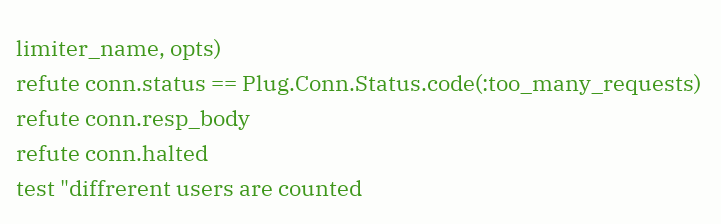limiter_name, opts)
refute conn.status == Plug.Conn.Status.code(:too_many_requests)
refute conn.resp_body
refute conn.halted
test "diffrerent users are counted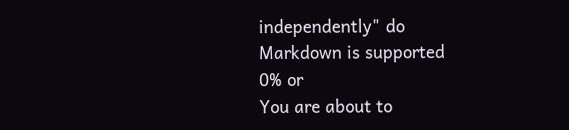independently" do
Markdown is supported
0% or
You are about to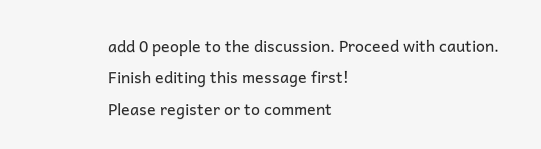add 0 people to the discussion. Proceed with caution.
Finish editing this message first!
Please register or to comment